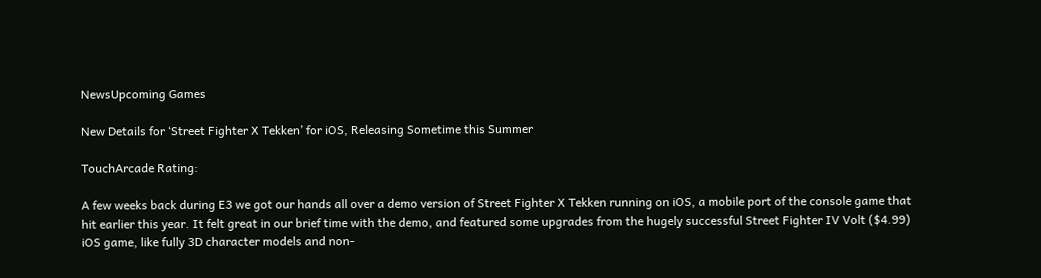NewsUpcoming Games

New Details for ‘Street Fighter X Tekken’ for iOS, Releasing Sometime this Summer

TouchArcade Rating:

A few weeks back during E3 we got our hands all over a demo version of Street Fighter X Tekken running on iOS, a mobile port of the console game that hit earlier this year. It felt great in our brief time with the demo, and featured some upgrades from the hugely successful Street Fighter IV Volt ($4.99) iOS game, like fully 3D character models and non-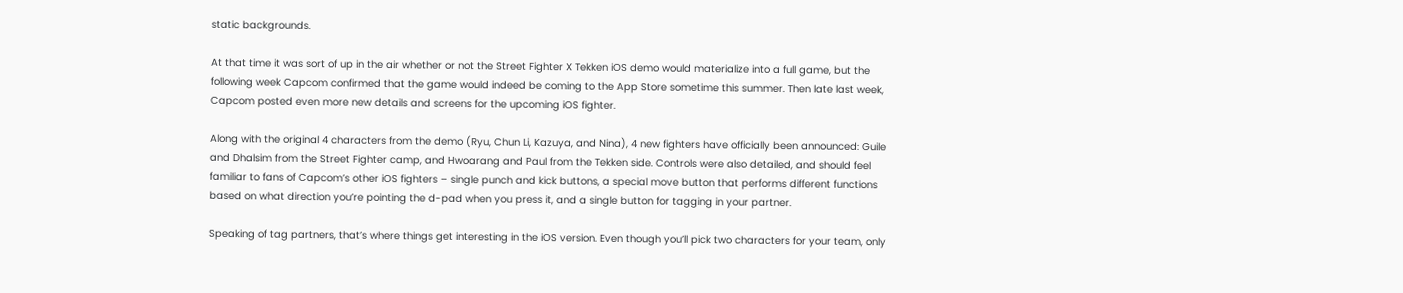static backgrounds.

At that time it was sort of up in the air whether or not the Street Fighter X Tekken iOS demo would materialize into a full game, but the following week Capcom confirmed that the game would indeed be coming to the App Store sometime this summer. Then late last week, Capcom posted even more new details and screens for the upcoming iOS fighter.

Along with the original 4 characters from the demo (Ryu, Chun Li, Kazuya, and Nina), 4 new fighters have officially been announced: Guile and Dhalsim from the Street Fighter camp, and Hwoarang and Paul from the Tekken side. Controls were also detailed, and should feel familiar to fans of Capcom’s other iOS fighters – single punch and kick buttons, a special move button that performs different functions based on what direction you’re pointing the d-pad when you press it, and a single button for tagging in your partner.

Speaking of tag partners, that’s where things get interesting in the iOS version. Even though you’ll pick two characters for your team, only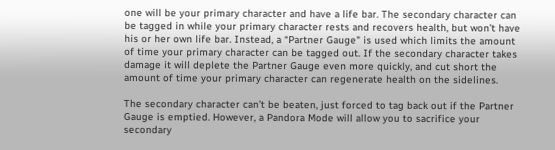one will be your primary character and have a life bar. The secondary character can be tagged in while your primary character rests and recovers health, but won’t have his or her own life bar. Instead, a “Partner Gauge" is used which limits the amount of time your primary character can be tagged out. If the secondary character takes damage it will deplete the Partner Gauge even more quickly, and cut short the amount of time your primary character can regenerate health on the sidelines.

The secondary character can’t be beaten, just forced to tag back out if the Partner Gauge is emptied. However, a Pandora Mode will allow you to sacrifice your secondary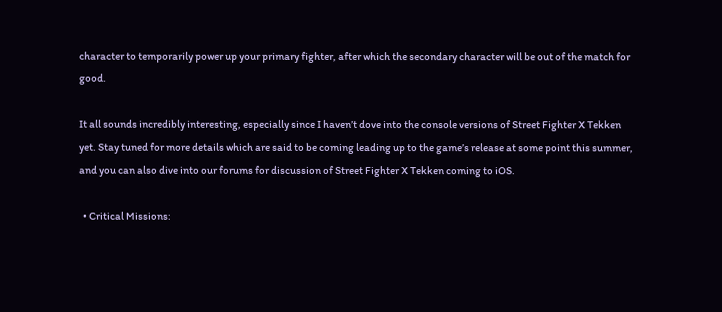character to temporarily power up your primary fighter, after which the secondary character will be out of the match for good.

It all sounds incredibly interesting, especially since I haven’t dove into the console versions of Street Fighter X Tekken yet. Stay tuned for more details which are said to be coming leading up to the game’s release at some point this summer, and you can also dive into our forums for discussion of Street Fighter X Tekken coming to iOS.

  • Critical Missions: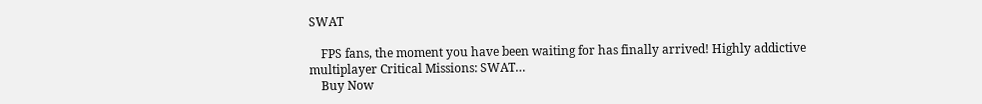SWAT

    FPS fans, the moment you have been waiting for has finally arrived! Highly addictive multiplayer Critical Missions: SWAT…
    Buy Now